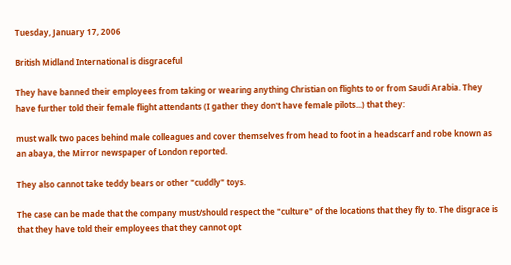Tuesday, January 17, 2006

British Midland International is disgraceful

They have banned their employees from taking or wearing anything Christian on flights to or from Saudi Arabia. They have further told their female flight attendants (I gather they don't have female pilots...) that they:

must walk two paces behind male colleagues and cover themselves from head to foot in a headscarf and robe known as an abaya, the Mirror newspaper of London reported.

They also cannot take teddy bears or other "cuddly" toys.

The case can be made that the company must/should respect the "culture" of the locations that they fly to. The disgrace is that they have told their employees that they cannot opt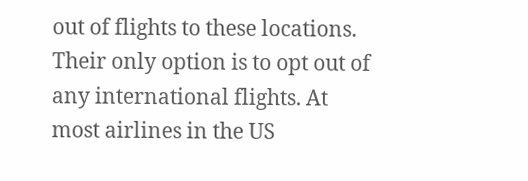out of flights to these locations. Their only option is to opt out of any international flights. At most airlines in the US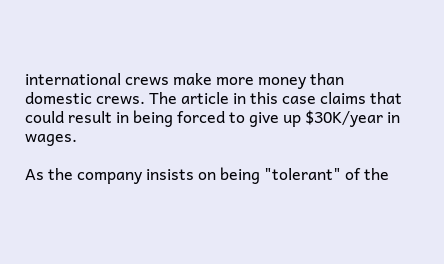international crews make more money than domestic crews. The article in this case claims that could result in being forced to give up $30K/year in wages.

As the company insists on being "tolerant" of the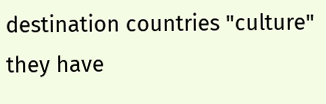destination countries "culture" they have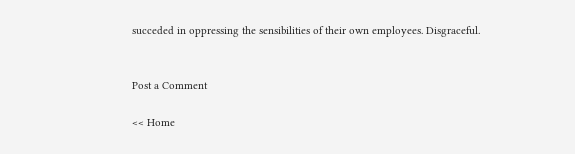succeded in oppressing the sensibilities of their own employees. Disgraceful.


Post a Comment

<< Home